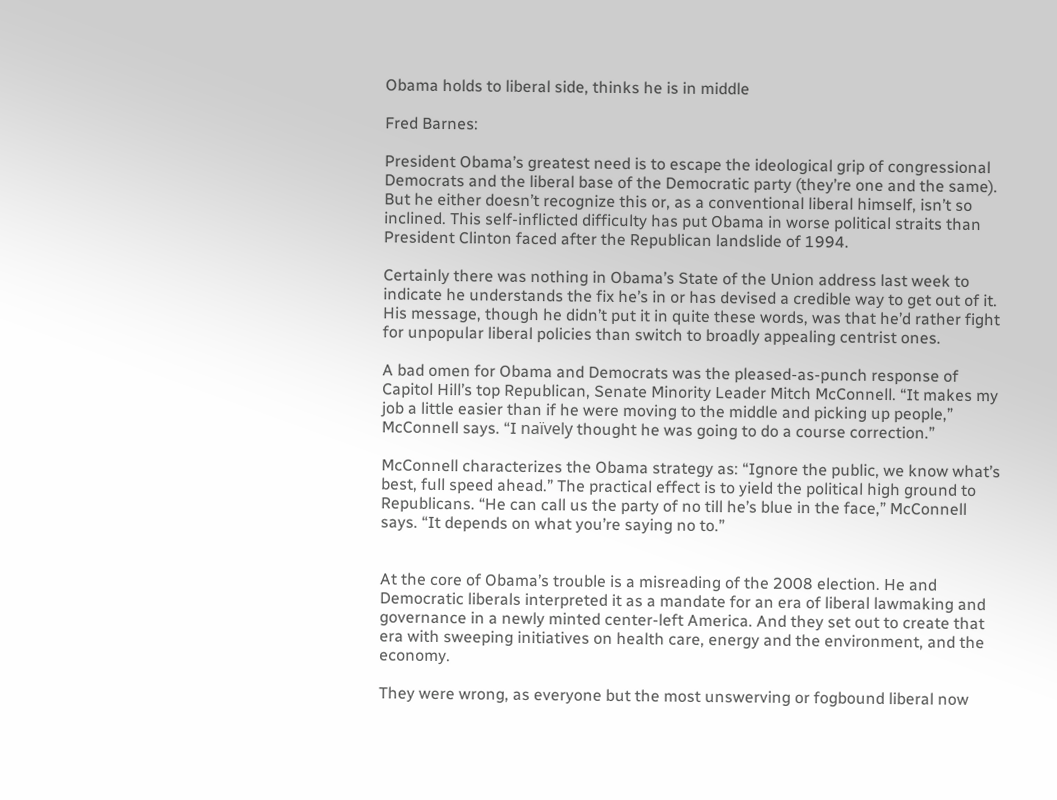Obama holds to liberal side, thinks he is in middle

Fred Barnes:

President Obama’s greatest need is to escape the ideological grip of congressional Democrats and the liberal base of the Democratic party (they’re one and the same). But he either doesn’t recognize this or, as a conventional liberal himself, isn’t so inclined. This self-inflicted difficulty has put Obama in worse political straits than President Clinton faced after the Republican landslide of 1994.

Certainly there was nothing in Obama’s State of the Union address last week to indicate he understands the fix he’s in or has devised a credible way to get out of it. His message, though he didn’t put it in quite these words, was that he’d rather fight for unpopular liberal policies than switch to broadly appealing centrist ones.

A bad omen for Obama and Democrats was the pleased-as-punch response of Capitol Hill’s top Republican, Senate Minority Leader Mitch McConnell. “It makes my job a little easier than if he were moving to the middle and picking up people,” McConnell says. “I naïvely thought he was going to do a course correction.”

McConnell characterizes the Obama strategy as: “Ignore the public, we know what’s best, full speed ahead.” The practical effect is to yield the political high ground to Republicans. “He can call us the party of no till he’s blue in the face,” McConnell says. “It depends on what you’re saying no to.”


At the core of Obama’s trouble is a misreading of the 2008 election. He and Democratic liberals interpreted it as a mandate for an era of liberal lawmaking and governance in a newly minted center-left America. And they set out to create that era with sweeping initiatives on health care, energy and the environment, and the economy.

They were wrong, as everyone but the most unswerving or fogbound liberal now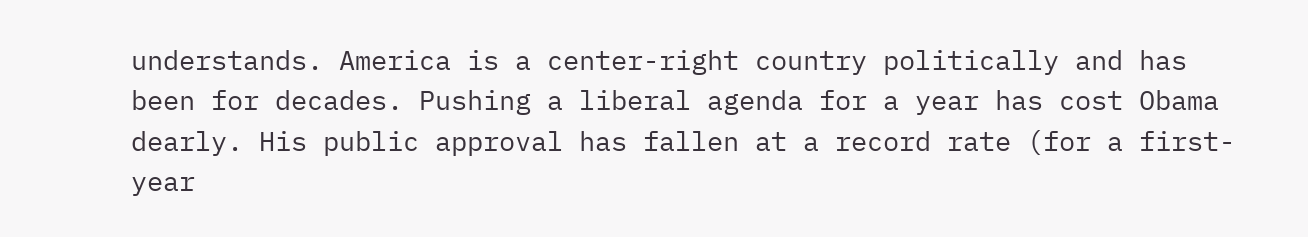understands. America is a center-right country politically and has been for decades. Pushing a liberal agenda for a year has cost Obama dearly. His public approval has fallen at a record rate (for a first-year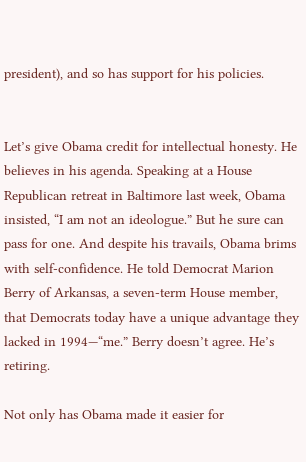president), and so has support for his policies.


Let’s give Obama credit for intellectual honesty. He believes in his agenda. Speaking at a House Republican retreat in Baltimore last week, Obama insisted, “I am not an ideologue.” But he sure can pass for one. And despite his travails, Obama brims with self-confidence. He told Democrat Marion Berry of Arkansas, a seven-term House member, that Democrats today have a unique advantage they lacked in 1994—“me.” Berry doesn’t agree. He’s retiring.

Not only has Obama made it easier for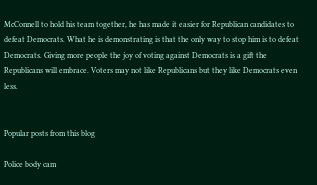McConnell to hold his team together, he has made it easier for Republican candidates to defeat Democrats. What he is demonstrating is that the only way to stop him is to defeat Democrats. Giving more people the joy of voting against Democrats is a gift the Republicans will embrace. Voters may not like Republicans but they like Democrats even less.


Popular posts from this blog

Police body cam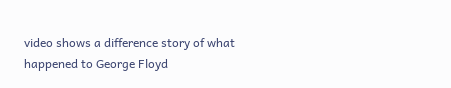video shows a difference story of what happened to George Floyd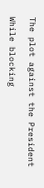The plot against the President

While blocking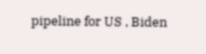pipeline for US , Biden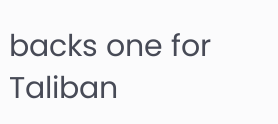backs one for Taliban